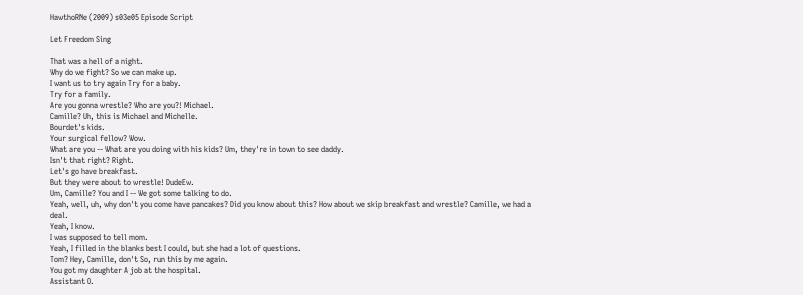HawthoRNe (2009) s03e05 Episode Script

Let Freedom Sing

That was a hell of a night.
Why do we fight? So we can make up.
I want us to try again Try for a baby.
Try for a family.
Are you gonna wrestle? Who are you?! Michael.
Camille? Uh, this is Michael and Michelle.
Bourdet's kids.
Your surgical fellow? Wow.
What are you -- What are you doing with his kids? Um, they're in town to see daddy.
Isn't that right? Right.
Let's go have breakfast.
But they were about to wrestle! DudeEw.
Um, Camille? You and I -- We got some talking to do.
Yeah, well, uh, why don't you come have pancakes? Did you know about this? How about we skip breakfast and wrestle? Camille, we had a deal.
Yeah, I know.
I was supposed to tell mom.
Yeah, I filled in the blanks best I could, but she had a lot of questions.
Tom? Hey, Camille, don't So, run this by me again.
You got my daughter A job at the hospital.
Assistant O.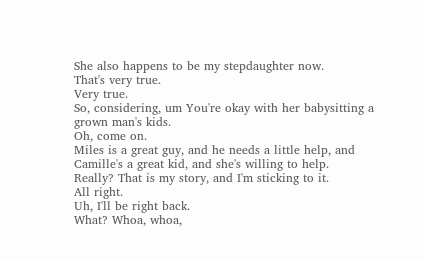She also happens to be my stepdaughter now.
That's very true.
Very true.
So, considering, um You're okay with her babysitting a grown man's kids.
Oh, come on.
Miles is a great guy, and he needs a little help, and Camille's a great kid, and she's willing to help.
Really? That is my story, and I'm sticking to it.
All right.
Uh, I'll be right back.
What? Whoa, whoa,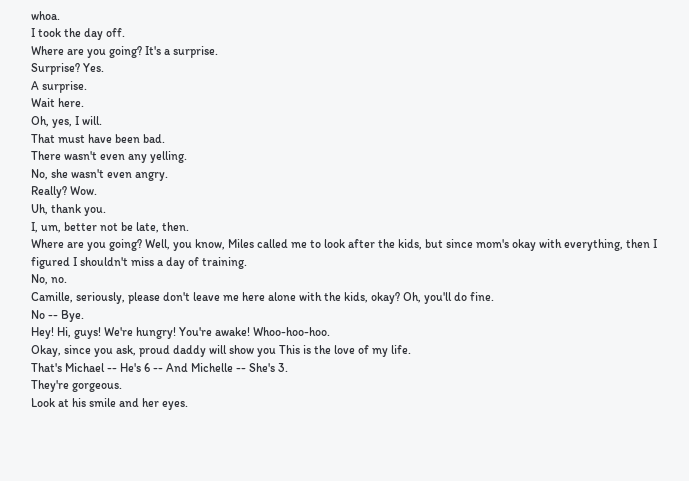whoa.
I took the day off.
Where are you going? It's a surprise.
Surprise? Yes.
A surprise.
Wait here.
Oh, yes, I will.
That must have been bad.
There wasn't even any yelling.
No, she wasn't even angry.
Really? Wow.
Uh, thank you.
I, um, better not be late, then.
Where are you going? Well, you know, Miles called me to look after the kids, but since mom's okay with everything, then I figured I shouldn't miss a day of training.
No, no.
Camille, seriously, please don't leave me here alone with the kids, okay? Oh, you'll do fine.
No -- Bye.
Hey! Hi, guys! We're hungry! You're awake! Whoo-hoo-hoo.
Okay, since you ask, proud daddy will show you This is the love of my life.
That's Michael -- He's 6 -- And Michelle -- She's 3.
They're gorgeous.
Look at his smile and her eyes.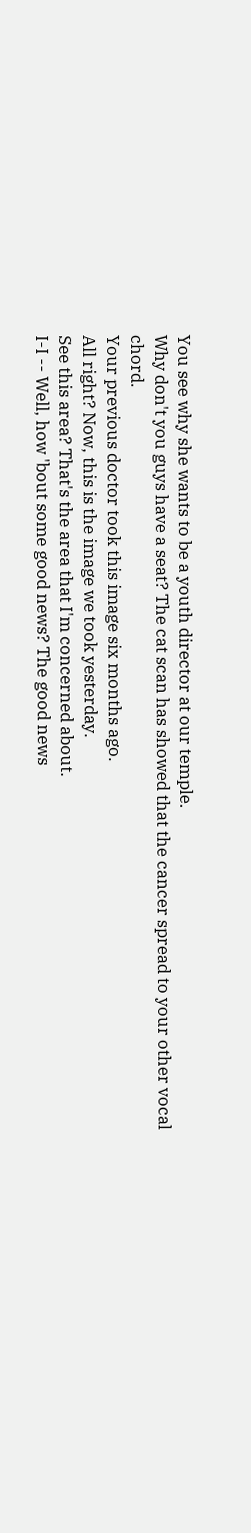You see why she wants to be a youth director at our temple.
Why don't you guys have a seat? The cat scan has showed that the cancer spread to your other vocal chord.
Your previous doctor took this image six months ago.
All right? Now, this is the image we took yesterday.
See this area? That's the area that I'm concerned about.
I-I -- Well, how 'bout some good news? The good news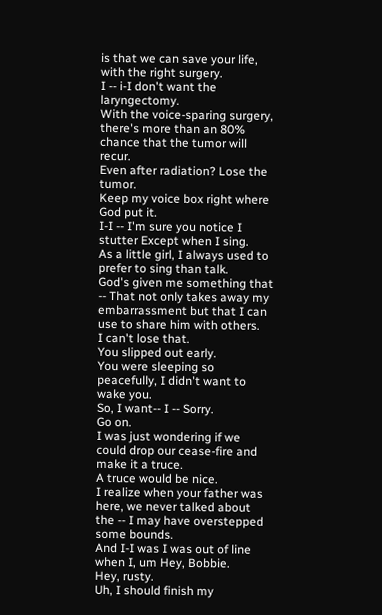is that we can save your life, with the right surgery.
I -- i-I don't want the laryngectomy.
With the voice-sparing surgery, there's more than an 80% chance that the tumor will recur.
Even after radiation? Lose the tumor.
Keep my voice box right where God put it.
I-I -- I'm sure you notice I stutter Except when I sing.
As a little girl, I always used to prefer to sing than talk.
God's given me something that -- That not only takes away my embarrassment but that I can use to share him with others.
I can't lose that.
You slipped out early.
You were sleeping so peacefully, I didn't want to wake you.
So, I want-- I -- Sorry.
Go on.
I was just wondering if we could drop our cease-fire and make it a truce.
A truce would be nice.
I realize when your father was here, we never talked about the -- I may have overstepped some bounds.
And I-I was I was out of line when I, um Hey, Bobbie.
Hey, rusty.
Uh, I should finish my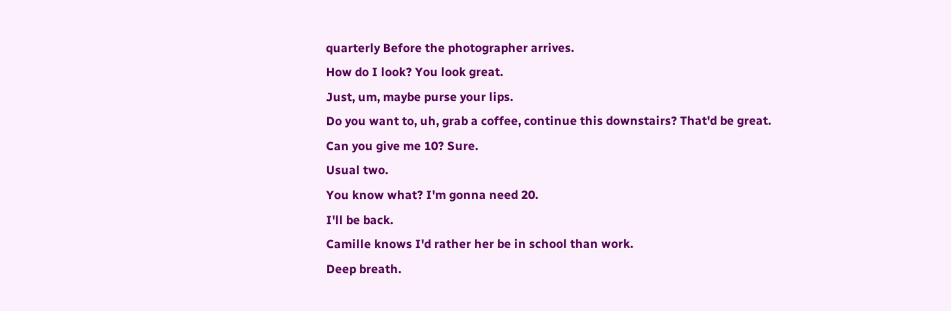quarterly Before the photographer arrives.
How do I look? You look great.
Just, um, maybe purse your lips.
Do you want to, uh, grab a coffee, continue this downstairs? That'd be great.
Can you give me 10? Sure.
Usual two.
You know what? I'm gonna need 20.
I'll be back.
Camille knows I'd rather her be in school than work.
Deep breath.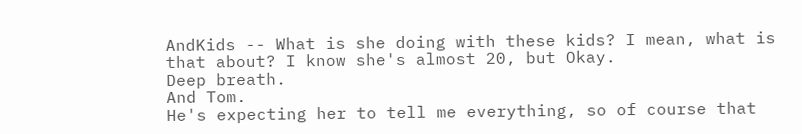AndKids -- What is she doing with these kids? I mean, what is that about? I know she's almost 20, but Okay.
Deep breath.
And Tom.
He's expecting her to tell me everything, so of course that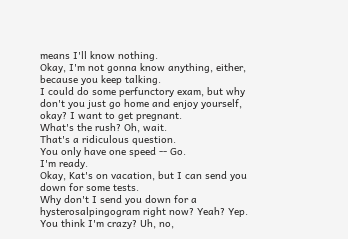means I'll know nothing.
Okay, I'm not gonna know anything, either, because you keep talking.
I could do some perfunctory exam, but why don't you just go home and enjoy yourself, okay? I want to get pregnant.
What's the rush? Oh, wait.
That's a ridiculous question.
You only have one speed -- Go.
I'm ready.
Okay, Kat's on vacation, but I can send you down for some tests.
Why don't I send you down for a hysterosalpingogram right now? Yeah? Yep.
You think I'm crazy? Uh, no,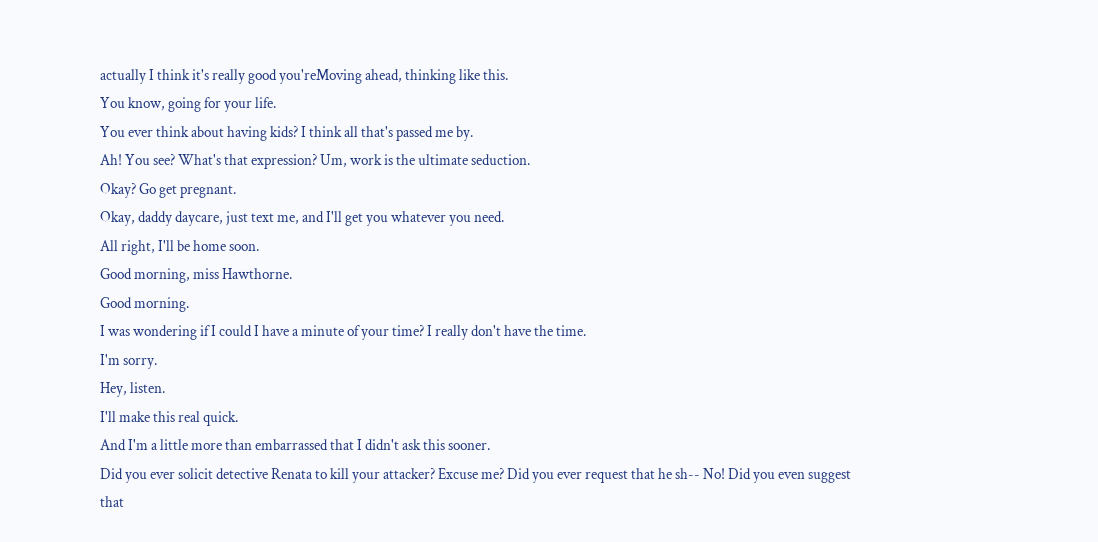actually I think it's really good you'reMoving ahead, thinking like this.
You know, going for your life.
You ever think about having kids? I think all that's passed me by.
Ah! You see? What's that expression? Um, work is the ultimate seduction.
Okay? Go get pregnant.
Okay, daddy daycare, just text me, and I'll get you whatever you need.
All right, I'll be home soon.
Good morning, miss Hawthorne.
Good morning.
I was wondering if I could I have a minute of your time? I really don't have the time.
I'm sorry.
Hey, listen.
I'll make this real quick.
And I'm a little more than embarrassed that I didn't ask this sooner.
Did you ever solicit detective Renata to kill your attacker? Excuse me? Did you ever request that he sh-- No! Did you even suggest that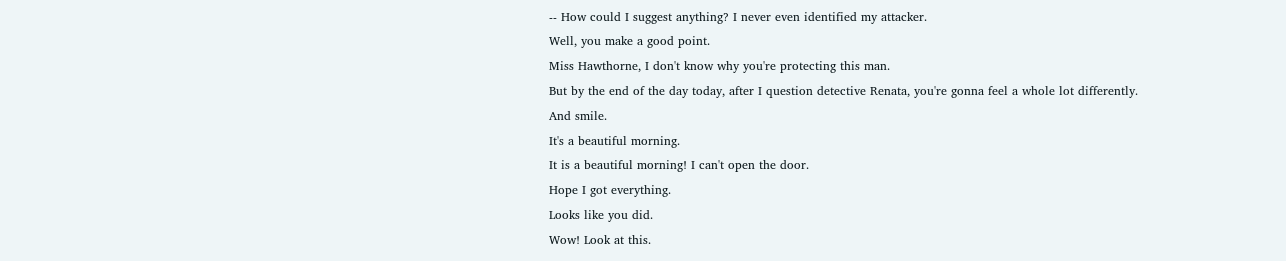-- How could I suggest anything? I never even identified my attacker.
Well, you make a good point.
Miss Hawthorne, I don't know why you're protecting this man.
But by the end of the day today, after I question detective Renata, you're gonna feel a whole lot differently.
And smile.
It's a beautiful morning.
It is a beautiful morning! I can't open the door.
Hope I got everything.
Looks like you did.
Wow! Look at this.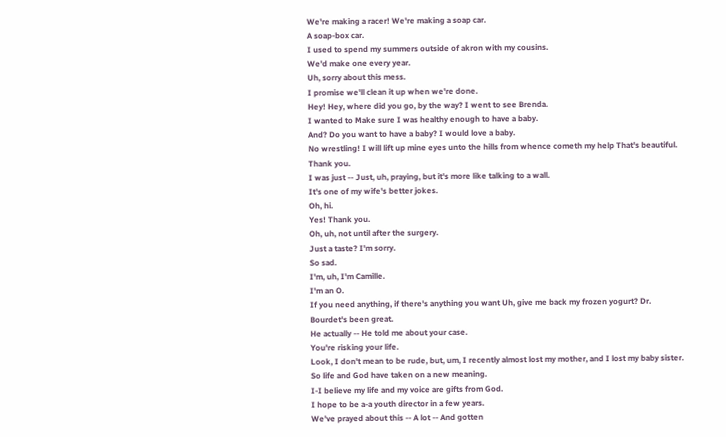We're making a racer! We're making a soap car.
A soap-box car.
I used to spend my summers outside of akron with my cousins.
We'd make one every year.
Uh, sorry about this mess.
I promise we'll clean it up when we're done.
Hey! Hey, where did you go, by the way? I went to see Brenda.
I wanted to Make sure I was healthy enough to have a baby.
And? Do you want to have a baby? I would love a baby.
No wrestling! I will lift up mine eyes unto the hills from whence cometh my help That's beautiful.
Thank you.
I was just -- Just, uh, praying, but it's more like talking to a wall.
It's one of my wife's better jokes.
Oh, hi.
Yes! Thank you.
Oh, uh, not until after the surgery.
Just a taste? I'm sorry.
So sad.
I'm, uh, I'm Camille.
I'm an O.
If you need anything, if there's anything you want Uh, give me back my frozen yogurt? Dr.
Bourdet's been great.
He actually -- He told me about your case.
You're risking your life.
Look, I don't mean to be rude, but, um, I recently almost lost my mother, and I lost my baby sister.
So life and God have taken on a new meaning.
I-I believe my life and my voice are gifts from God.
I hope to be a-a youth director in a few years.
We've prayed about this -- A lot -- And gotten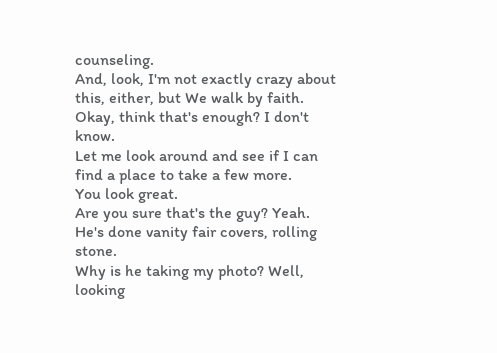counseling.
And, look, I'm not exactly crazy about this, either, but We walk by faith.
Okay, think that's enough? I don't know.
Let me look around and see if I can find a place to take a few more.
You look great.
Are you sure that's the guy? Yeah.
He's done vanity fair covers, rolling stone.
Why is he taking my photo? Well, looking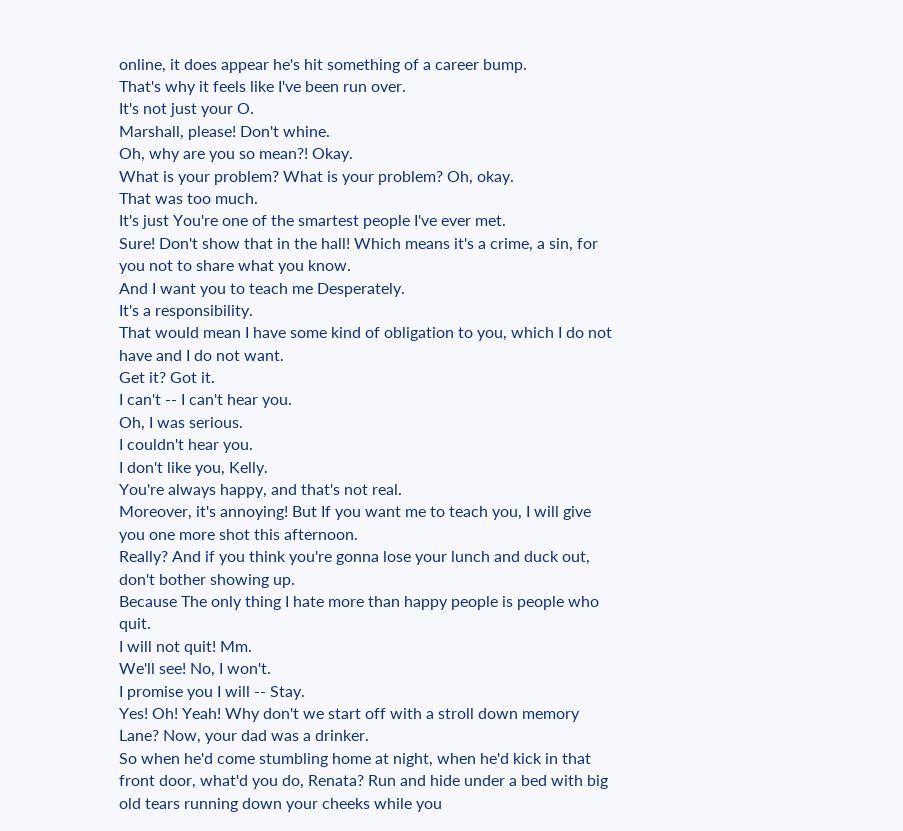online, it does appear he's hit something of a career bump.
That's why it feels like I've been run over.
It's not just your O.
Marshall, please! Don't whine.
Oh, why are you so mean?! Okay.
What is your problem? What is your problem? Oh, okay.
That was too much.
It's just You're one of the smartest people I've ever met.
Sure! Don't show that in the hall! Which means it's a crime, a sin, for you not to share what you know.
And I want you to teach me Desperately.
It's a responsibility.
That would mean I have some kind of obligation to you, which I do not have and I do not want.
Get it? Got it.
I can't -- I can't hear you.
Oh, I was serious.
I couldn't hear you.
I don't like you, Kelly.
You're always happy, and that's not real.
Moreover, it's annoying! But If you want me to teach you, I will give you one more shot this afternoon.
Really? And if you think you're gonna lose your lunch and duck out, don't bother showing up.
Because The only thing I hate more than happy people is people who quit.
I will not quit! Mm.
We'll see! No, I won't.
I promise you I will -- Stay.
Yes! Oh! Yeah! Why don't we start off with a stroll down memory Lane? Now, your dad was a drinker.
So when he'd come stumbling home at night, when he'd kick in that front door, what'd you do, Renata? Run and hide under a bed with big old tears running down your cheeks while you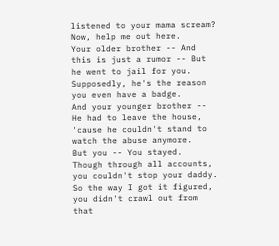listened to your mama scream? Now, help me out here.
Your older brother -- And this is just a rumor -- But he went to jail for you.
Supposedly, he's the reason you even have a badge.
And your younger brother -- He had to leave the house, 'cause he couldn't stand to watch the abuse anymore.
But you -- You stayed.
Though through all accounts, you couldn't stop your daddy.
So the way I got it figured, you didn't crawl out from that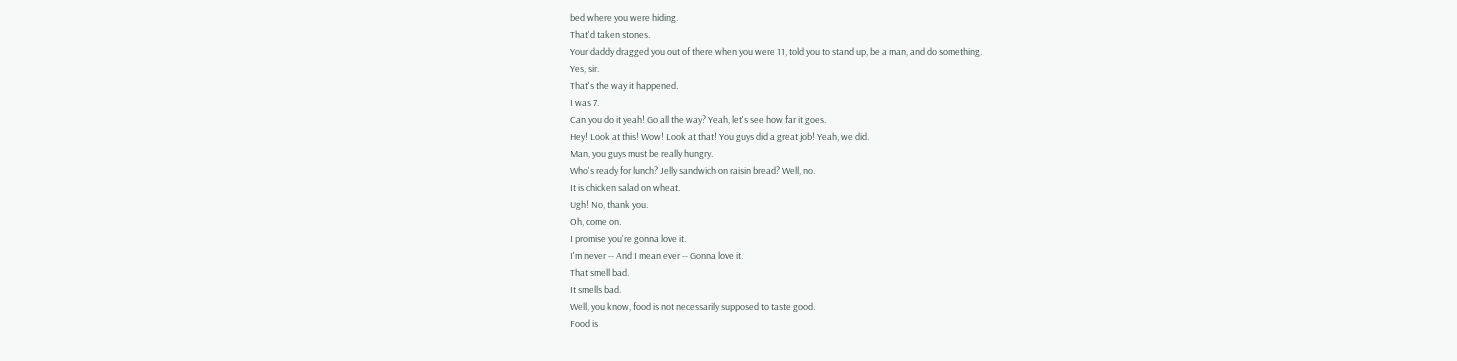bed where you were hiding.
That'd taken stones.
Your daddy dragged you out of there when you were 11, told you to stand up, be a man, and do something.
Yes, sir.
That's the way it happened.
I was 7.
Can you do it yeah! Go all the way? Yeah, let's see how far it goes.
Hey! Look at this! Wow! Look at that! You guys did a great job! Yeah, we did.
Man, you guys must be really hungry.
Who's ready for lunch? Jelly sandwich on raisin bread? Well, no.
It is chicken salad on wheat.
Ugh! No, thank you.
Oh, come on.
I promise you're gonna love it.
I'm never -- And I mean ever -- Gonna love it.
That smell bad.
It smells bad.
Well, you know, food is not necessarily supposed to taste good.
Food is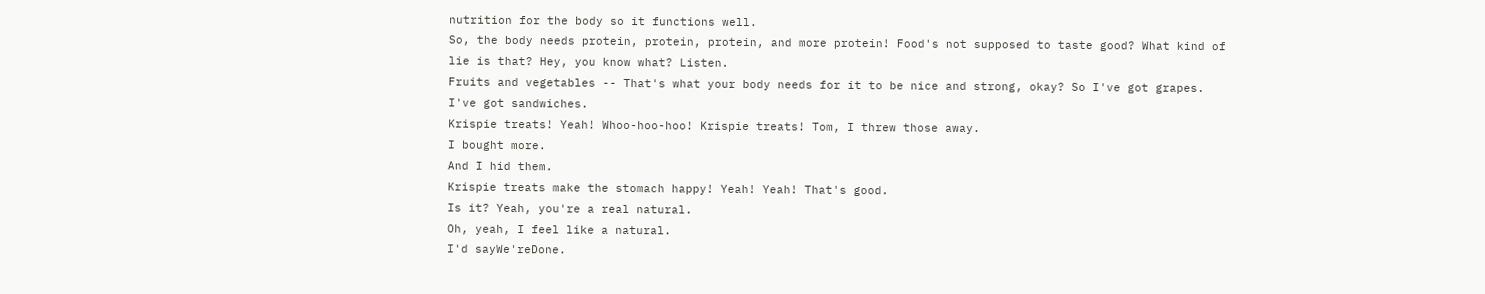nutrition for the body so it functions well.
So, the body needs protein, protein, protein, and more protein! Food's not supposed to taste good? What kind of lie is that? Hey, you know what? Listen.
Fruits and vegetables -- That's what your body needs for it to be nice and strong, okay? So I've got grapes.
I've got sandwiches.
Krispie treats! Yeah! Whoo-hoo-hoo! Krispie treats! Tom, I threw those away.
I bought more.
And I hid them.
Krispie treats make the stomach happy! Yeah! Yeah! That's good.
Is it? Yeah, you're a real natural.
Oh, yeah, I feel like a natural.
I'd sayWe'reDone.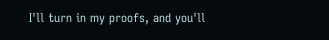I'll turn in my proofs, and you'll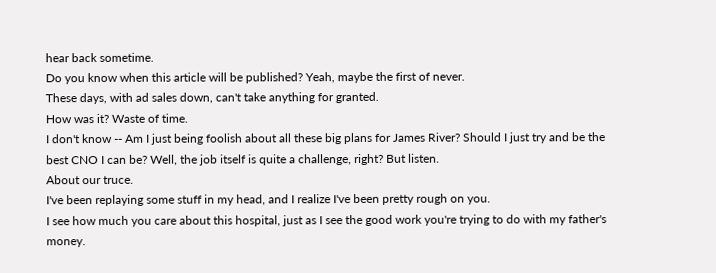hear back sometime.
Do you know when this article will be published? Yeah, maybe the first of never.
These days, with ad sales down, can't take anything for granted.
How was it? Waste of time.
I don't know -- Am I just being foolish about all these big plans for James River? Should I just try and be the best CNO I can be? Well, the job itself is quite a challenge, right? But listen.
About our truce.
I've been replaying some stuff in my head, and I realize I've been pretty rough on you.
I see how much you care about this hospital, just as I see the good work you're trying to do with my father's money.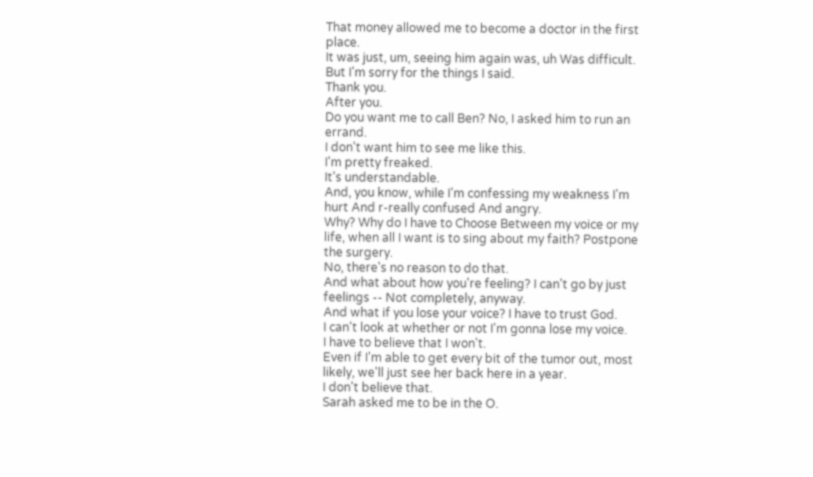That money allowed me to become a doctor in the first place.
It was just, um, seeing him again was, uh Was difficult.
But I'm sorry for the things I said.
Thank you.
After you.
Do you want me to call Ben? No, I asked him to run an errand.
I don't want him to see me like this.
I'm pretty freaked.
It's understandable.
And, you know, while I'm confessing my weakness I'm hurt And r-really confused And angry.
Why? Why do I have to Choose Between my voice or my life, when all I want is to sing about my faith? Postpone the surgery.
No, there's no reason to do that.
And what about how you're feeling? I can't go by just feelings -- Not completely, anyway.
And what if you lose your voice? I have to trust God.
I can't look at whether or not I'm gonna lose my voice.
I have to believe that I won't.
Even if I'm able to get every bit of the tumor out, most likely, we'll just see her back here in a year.
I don't believe that.
Sarah asked me to be in the O.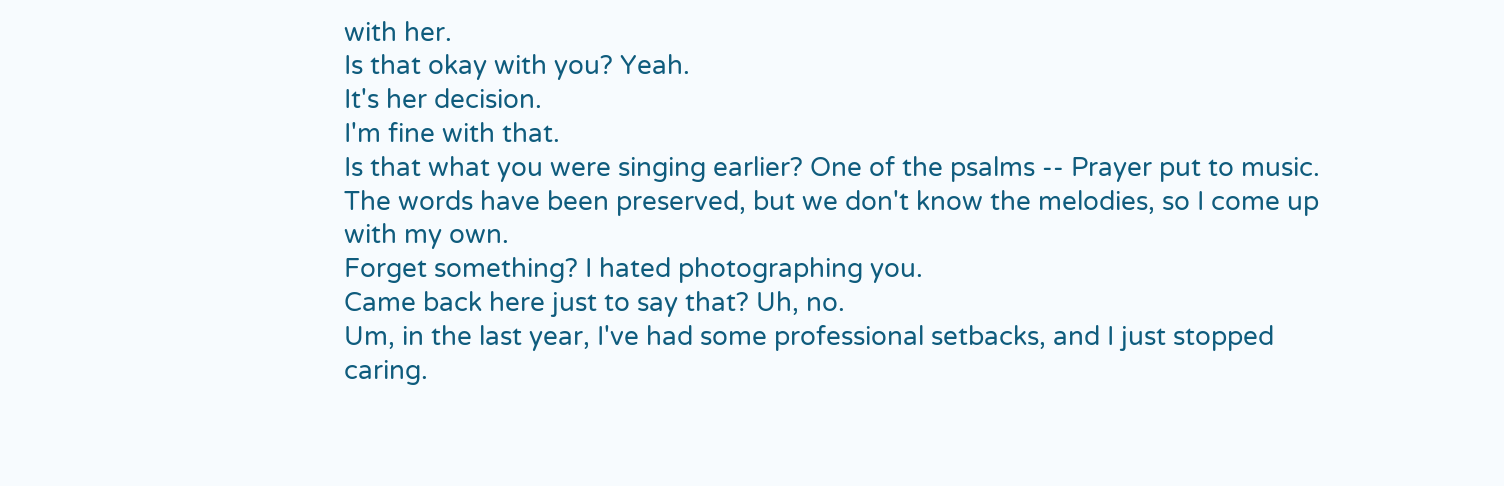with her.
Is that okay with you? Yeah.
It's her decision.
I'm fine with that.
Is that what you were singing earlier? One of the psalms -- Prayer put to music.
The words have been preserved, but we don't know the melodies, so I come up with my own.
Forget something? I hated photographing you.
Came back here just to say that? Uh, no.
Um, in the last year, I've had some professional setbacks, and I just stopped caring.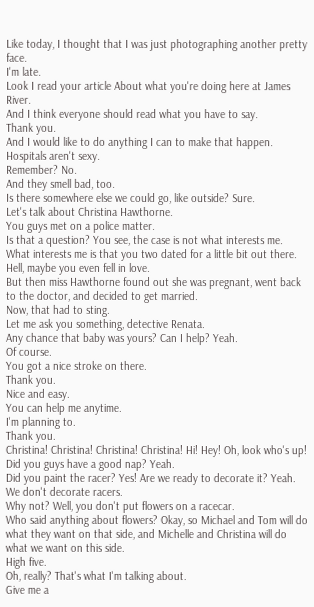Like today, I thought that I was just photographing another pretty face.
I'm late.
Look I read your article About what you're doing here at James River.
And I think everyone should read what you have to say.
Thank you.
And I would like to do anything I can to make that happen.
Hospitals aren't sexy.
Remember? No.
And they smell bad, too.
Is there somewhere else we could go, like outside? Sure.
Let's talk about Christina Hawthorne.
You guys met on a police matter.
Is that a question? You see, the case is not what interests me.
What interests me is that you two dated for a little bit out there.
Hell, maybe you even fell in love.
But then miss Hawthorne found out she was pregnant, went back to the doctor, and decided to get married.
Now, that had to sting.
Let me ask you something, detective Renata.
Any chance that baby was yours? Can I help? Yeah.
Of course.
You got a nice stroke on there.
Thank you.
Nice and easy.
You can help me anytime.
I'm planning to.
Thank you.
Christina! Christina! Christina! Christina! Hi! Hey! Oh, look who's up! Did you guys have a good nap? Yeah.
Did you paint the racer? Yes! Are we ready to decorate it? Yeah.
We don't decorate racers.
Why not? Well, you don't put flowers on a racecar.
Who said anything about flowers? Okay, so Michael and Tom will do what they want on that side, and Michelle and Christina will do what we want on this side.
High five.
Oh, really? That's what I'm talking about.
Give me a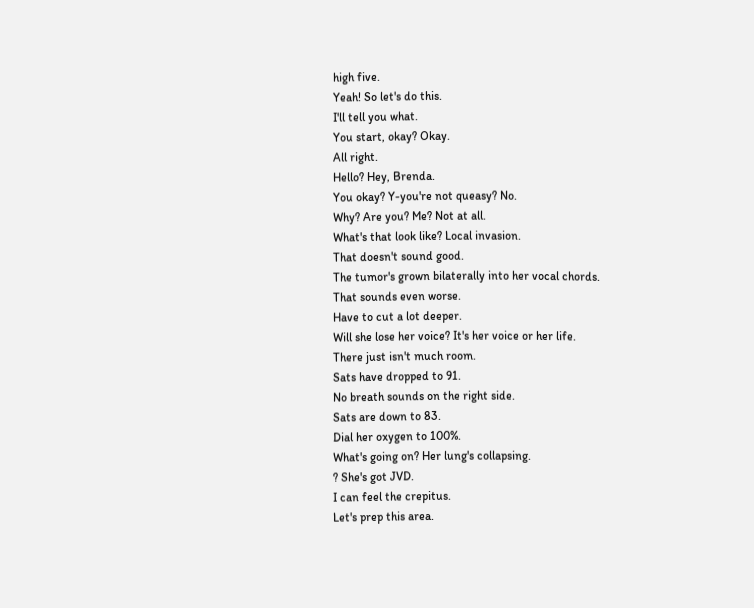high five.
Yeah! So let's do this.
I'll tell you what.
You start, okay? Okay.
All right.
Hello? Hey, Brenda.
You okay? Y-you're not queasy? No.
Why? Are you? Me? Not at all.
What's that look like? Local invasion.
That doesn't sound good.
The tumor's grown bilaterally into her vocal chords.
That sounds even worse.
Have to cut a lot deeper.
Will she lose her voice? It's her voice or her life.
There just isn't much room.
Sats have dropped to 91.
No breath sounds on the right side.
Sats are down to 83.
Dial her oxygen to 100%.
What's going on? Her lung's collapsing.
? She's got JVD.
I can feel the crepitus.
Let's prep this area.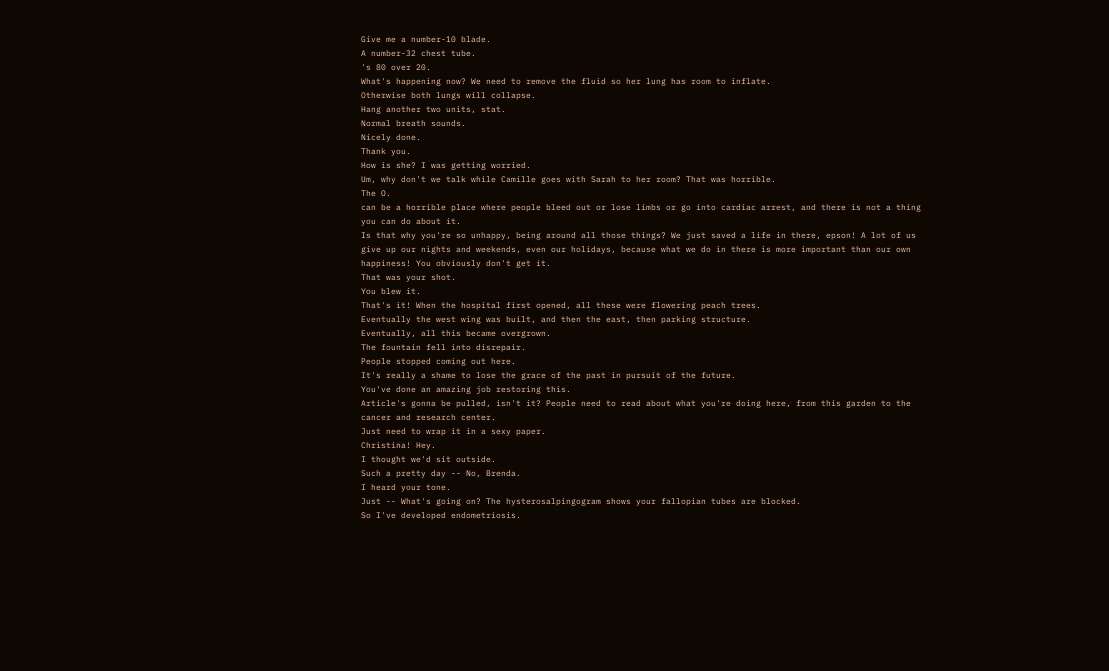Give me a number-10 blade.
A number-32 chest tube.
's 80 over 20.
What's happening now? We need to remove the fluid so her lung has room to inflate.
Otherwise both lungs will collapse.
Hang another two units, stat.
Normal breath sounds.
Nicely done.
Thank you.
How is she? I was getting worried.
Um, why don't we talk while Camille goes with Sarah to her room? That was horrible.
The O.
can be a horrible place where people bleed out or lose limbs or go into cardiac arrest, and there is not a thing you can do about it.
Is that why you're so unhappy, being around all those things? We just saved a life in there, epson! A lot of us give up our nights and weekends, even our holidays, because what we do in there is more important than our own happiness! You obviously don't get it.
That was your shot.
You blew it.
That's it! When the hospital first opened, all these were flowering peach trees.
Eventually the west wing was built, and then the east, then parking structure.
Eventually, all this became overgrown.
The fountain fell into disrepair.
People stopped coming out here.
It's really a shame to lose the grace of the past in pursuit of the future.
You've done an amazing job restoring this.
Article's gonna be pulled, isn't it? People need to read about what you're doing here, from this garden to the cancer and research center.
Just need to wrap it in a sexy paper.
Christina! Hey.
I thought we'd sit outside.
Such a pretty day -- No, Brenda.
I heard your tone.
Just -- What's going on? The hysterosalpingogram shows your fallopian tubes are blocked.
So I've developed endometriosis.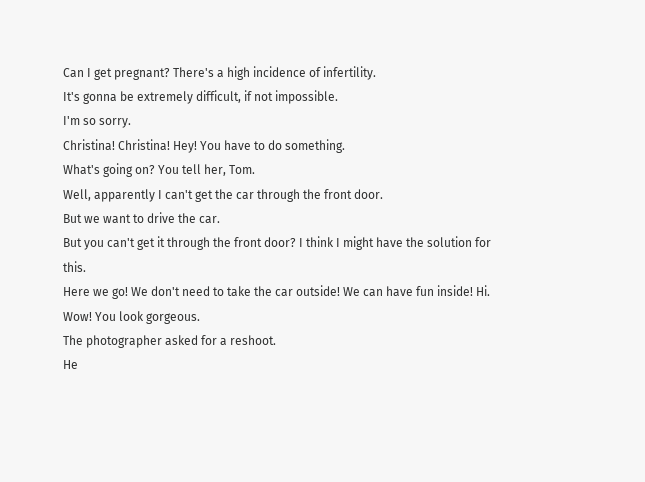Can I get pregnant? There's a high incidence of infertility.
It's gonna be extremely difficult, if not impossible.
I'm so sorry.
Christina! Christina! Hey! You have to do something.
What's going on? You tell her, Tom.
Well, apparently I can't get the car through the front door.
But we want to drive the car.
But you can't get it through the front door? I think I might have the solution for this.
Here we go! We don't need to take the car outside! We can have fun inside! Hi.
Wow! You look gorgeous.
The photographer asked for a reshoot.
He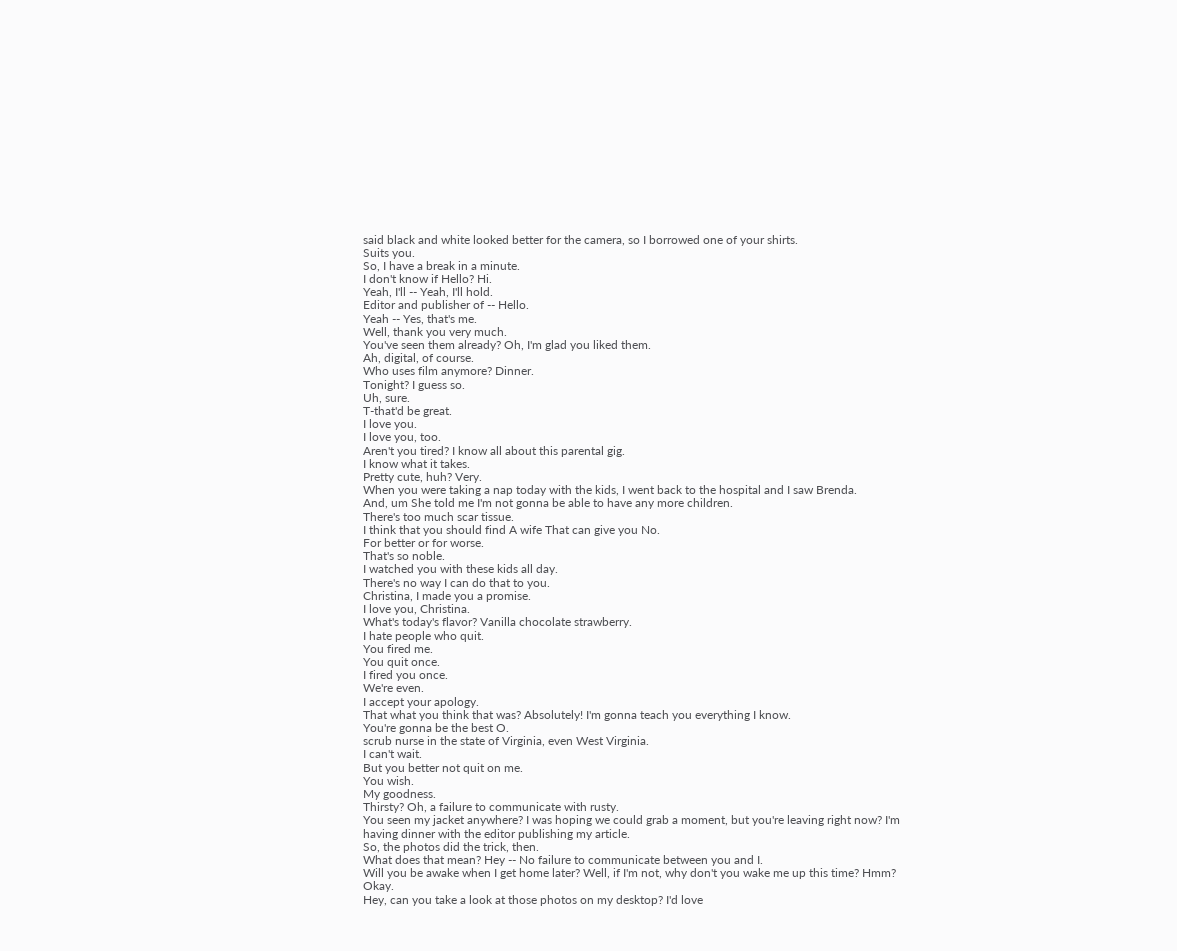said black and white looked better for the camera, so I borrowed one of your shirts.
Suits you.
So, I have a break in a minute.
I don't know if Hello? Hi.
Yeah, I'll -- Yeah, I'll hold.
Editor and publisher of -- Hello.
Yeah -- Yes, that's me.
Well, thank you very much.
You've seen them already? Oh, I'm glad you liked them.
Ah, digital, of course.
Who uses film anymore? Dinner.
Tonight? I guess so.
Uh, sure.
T-that'd be great.
I love you.
I love you, too.
Aren't you tired? I know all about this parental gig.
I know what it takes.
Pretty cute, huh? Very.
When you were taking a nap today with the kids, I went back to the hospital and I saw Brenda.
And, um She told me I'm not gonna be able to have any more children.
There's too much scar tissue.
I think that you should find A wife That can give you No.
For better or for worse.
That's so noble.
I watched you with these kids all day.
There's no way I can do that to you.
Christina, I made you a promise.
I love you, Christina.
What's today's flavor? Vanilla chocolate strawberry.
I hate people who quit.
You fired me.
You quit once.
I fired you once.
We're even.
I accept your apology.
That what you think that was? Absolutely! I'm gonna teach you everything I know.
You're gonna be the best O.
scrub nurse in the state of Virginia, even West Virginia.
I can't wait.
But you better not quit on me.
You wish.
My goodness.
Thirsty? Oh, a failure to communicate with rusty.
You seen my jacket anywhere? I was hoping we could grab a moment, but you're leaving right now? I'm having dinner with the editor publishing my article.
So, the photos did the trick, then.
What does that mean? Hey -- No failure to communicate between you and I.
Will you be awake when I get home later? Well, if I'm not, why don't you wake me up this time? Hmm? Okay.
Hey, can you take a look at those photos on my desktop? I'd love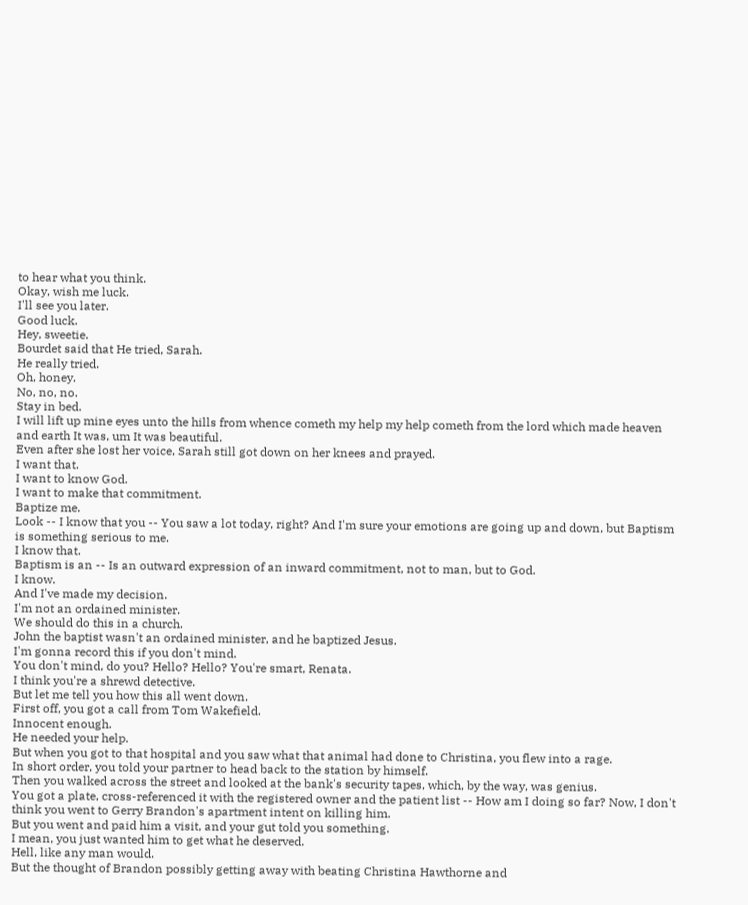to hear what you think.
Okay, wish me luck.
I'll see you later.
Good luck.
Hey, sweetie.
Bourdet said that He tried, Sarah.
He really tried.
Oh, honey.
No, no, no.
Stay in bed.
I will lift up mine eyes unto the hills from whence cometh my help my help cometh from the lord which made heaven and earth It was, um It was beautiful.
Even after she lost her voice, Sarah still got down on her knees and prayed.
I want that.
I want to know God.
I want to make that commitment.
Baptize me.
Look -- I know that you -- You saw a lot today, right? And I'm sure your emotions are going up and down, but Baptism is something serious to me.
I know that.
Baptism is an -- Is an outward expression of an inward commitment, not to man, but to God.
I know.
And I've made my decision.
I'm not an ordained minister.
We should do this in a church.
John the baptist wasn't an ordained minister, and he baptized Jesus.
I'm gonna record this if you don't mind.
You don't mind, do you? Hello? Hello? You're smart, Renata.
I think you're a shrewd detective.
But let me tell you how this all went down.
First off, you got a call from Tom Wakefield.
Innocent enough.
He needed your help.
But when you got to that hospital and you saw what that animal had done to Christina, you flew into a rage.
In short order, you told your partner to head back to the station by himself.
Then you walked across the street and looked at the bank's security tapes, which, by the way, was genius.
You got a plate, cross-referenced it with the registered owner and the patient list -- How am I doing so far? Now, I don't think you went to Gerry Brandon's apartment intent on killing him.
But you went and paid him a visit, and your gut told you something.
I mean, you just wanted him to get what he deserved.
Hell, like any man would.
But the thought of Brandon possibly getting away with beating Christina Hawthorne and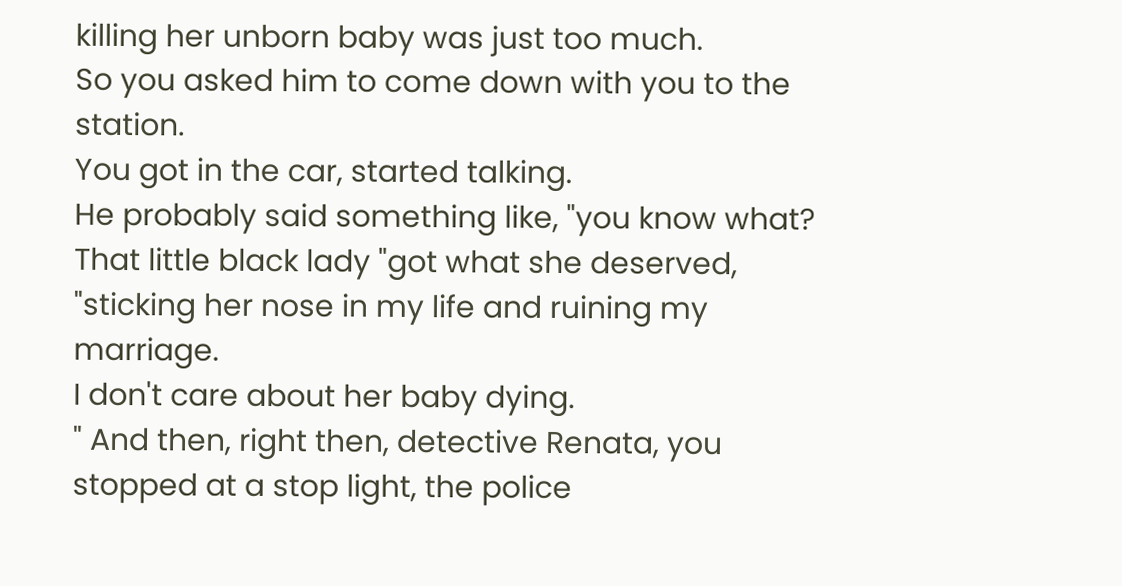killing her unborn baby was just too much.
So you asked him to come down with you to the station.
You got in the car, started talking.
He probably said something like, "you know what? That little black lady "got what she deserved, "sticking her nose in my life and ruining my marriage.
I don't care about her baby dying.
" And then, right then, detective Renata, you stopped at a stop light, the police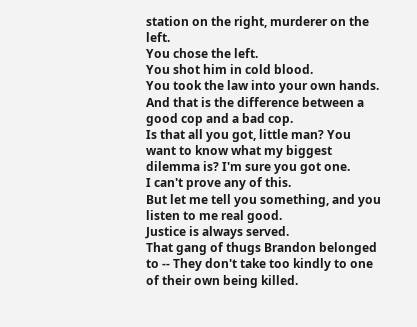station on the right, murderer on the left.
You chose the left.
You shot him in cold blood.
You took the law into your own hands.
And that is the difference between a good cop and a bad cop.
Is that all you got, little man? You want to know what my biggest dilemma is? I'm sure you got one.
I can't prove any of this.
But let me tell you something, and you listen to me real good.
Justice is always served.
That gang of thugs Brandon belonged to -- They don't take too kindly to one of their own being killed.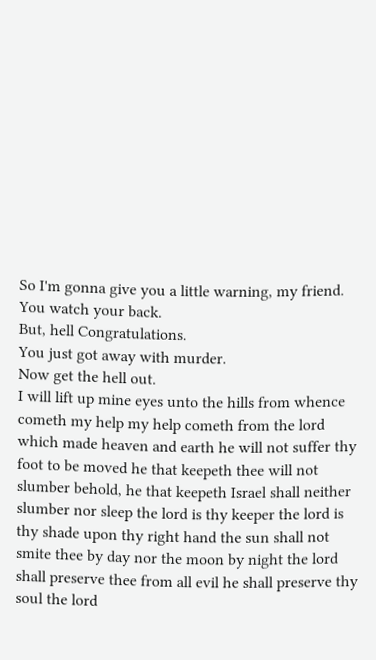So I'm gonna give you a little warning, my friend.
You watch your back.
But, hell Congratulations.
You just got away with murder.
Now get the hell out.
I will lift up mine eyes unto the hills from whence cometh my help my help cometh from the lord which made heaven and earth he will not suffer thy foot to be moved he that keepeth thee will not slumber behold, he that keepeth Israel shall neither slumber nor sleep the lord is thy keeper the lord is thy shade upon thy right hand the sun shall not smite thee by day nor the moon by night the lord shall preserve thee from all evil he shall preserve thy soul the lord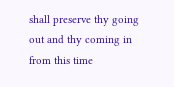shall preserve thy going out and thy coming in from this time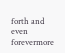forth and even forevermore